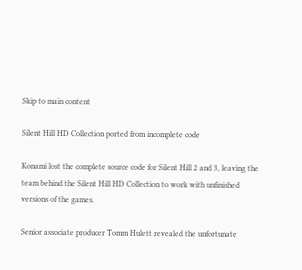Skip to main content

Silent Hill HD Collection ported from incomplete code

Konami lost the complete source code for Silent Hill 2 and 3, leaving the team behind the Silent Hill HD Collection to work with unfinished versions of the games.

Senior associate producer Tomm Hulett revealed the unfortunate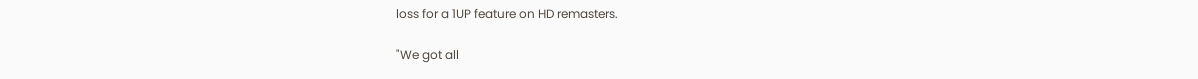loss for a 1UP feature on HD remasters.

"We got all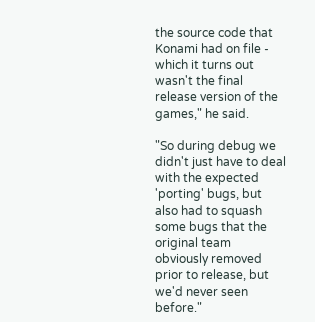the source code that Konami had on file - which it turns out wasn't the final release version of the games," he said.

"So during debug we didn't just have to deal with the expected 'porting' bugs, but also had to squash some bugs that the original team obviously removed prior to release, but we'd never seen before."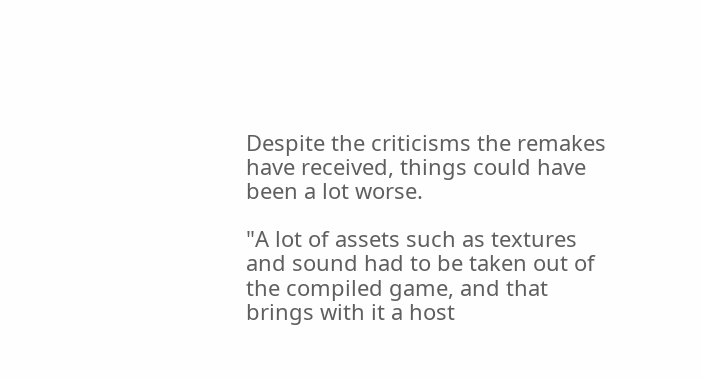Despite the criticisms the remakes have received, things could have been a lot worse.

"A lot of assets such as textures and sound had to be taken out of the compiled game, and that brings with it a host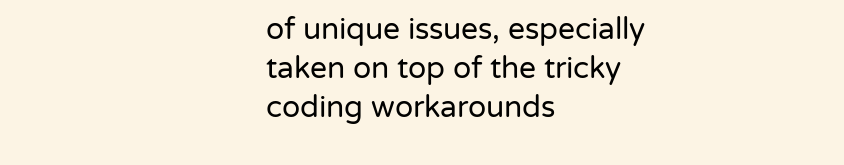of unique issues, especially taken on top of the tricky coding workarounds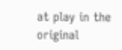at play in the original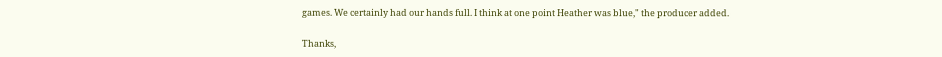games. We certainly had our hands full. I think at one point Heather was blue," the producer added.

Thanks,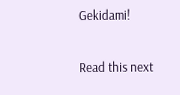Gekidami!

Read this next